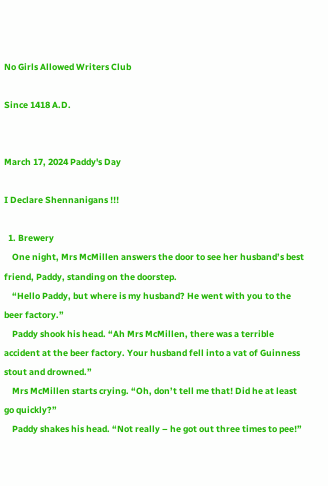No Girls Allowed Writers Club

Since 1418 A.D.


March 17, 2024 Paddy's Day

I Declare Shennanigans !!!

  1. Brewery
    One night, Mrs McMillen answers the door to see her husband’s best friend, Paddy, standing on the doorstep.
    “Hello Paddy, but where is my husband? He went with you to the beer factory.”
    Paddy shook his head. “Ah Mrs McMillen, there was a terrible accident at the beer factory. Your husband fell into a vat of Guinness stout and drowned.”
    Mrs McMillen starts crying. “Oh, don’t tell me that! Did he at least go quickly?”
    Paddy shakes his head. “Not really – he got out three times to pee!”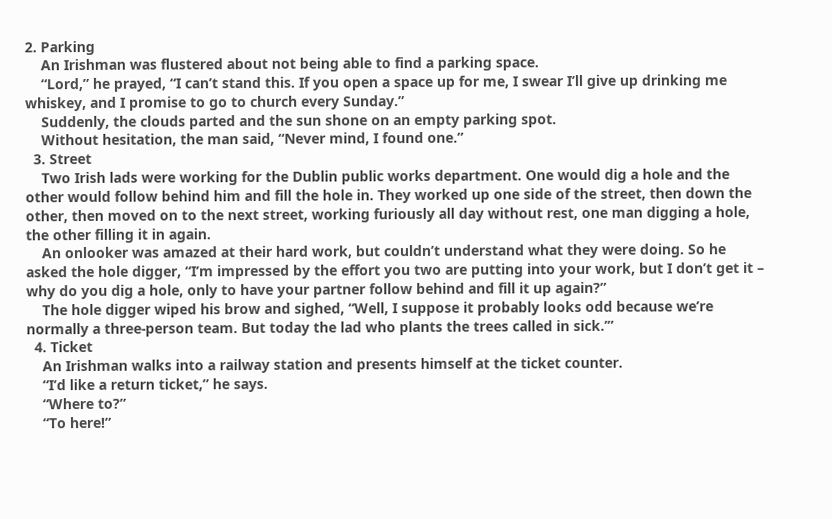2. Parking
    An Irishman was flustered about not being able to find a parking space.
    “Lord,” he prayed, “I can’t stand this. If you open a space up for me, I swear I’ll give up drinking me whiskey, and I promise to go to church every Sunday.”
    Suddenly, the clouds parted and the sun shone on an empty parking spot.
    Without hesitation, the man said, “Never mind, I found one.”
  3. Street
    Two Irish lads were working for the Dublin public works department. One would dig a hole and the other would follow behind him and fill the hole in. They worked up one side of the street, then down the other, then moved on to the next street, working furiously all day without rest, one man digging a hole, the other filling it in again.
    An onlooker was amazed at their hard work, but couldn’t understand what they were doing. So he asked the hole digger, “I’m impressed by the effort you two are putting into your work, but I don’t get it – why do you dig a hole, only to have your partner follow behind and fill it up again?”
    The hole digger wiped his brow and sighed, “Well, I suppose it probably looks odd because we’re normally a three-person team. But today the lad who plants the trees called in sick.’”
  4. Ticket
    An Irishman walks into a railway station and presents himself at the ticket counter.
    “I’d like a return ticket,” he says.
    “Where to?”
    “To here!”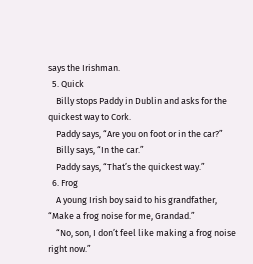says the Irishman.
  5. Quick
    Billy stops Paddy in Dublin and asks for the quickest way to Cork.
    Paddy says, “Are you on foot or in the car?”
    Billy says, “In the car.”
    Paddy says, “That’s the quickest way.”
  6. Frog
    A young Irish boy said to his grandfather, “Make a frog noise for me, Grandad.”
    “No, son, I don’t feel like making a frog noise right now.”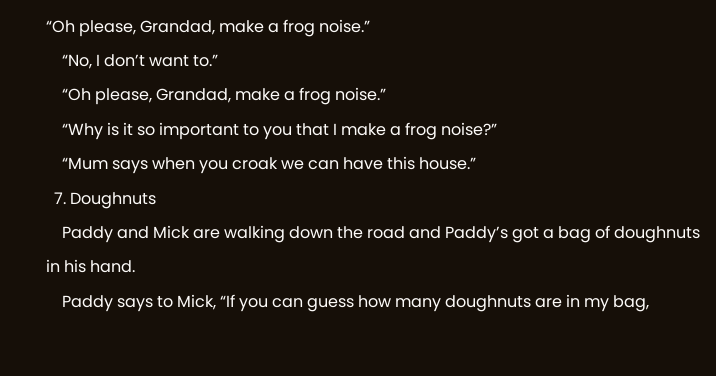“Oh please, Grandad, make a frog noise.”
    “No, I don’t want to.”
    “Oh please, Grandad, make a frog noise.”
    “Why is it so important to you that I make a frog noise?”
    “Mum says when you croak we can have this house.”
  7. Doughnuts
    Paddy and Mick are walking down the road and Paddy’s got a bag of doughnuts in his hand.
    Paddy says to Mick, “If you can guess how many doughnuts are in my bag,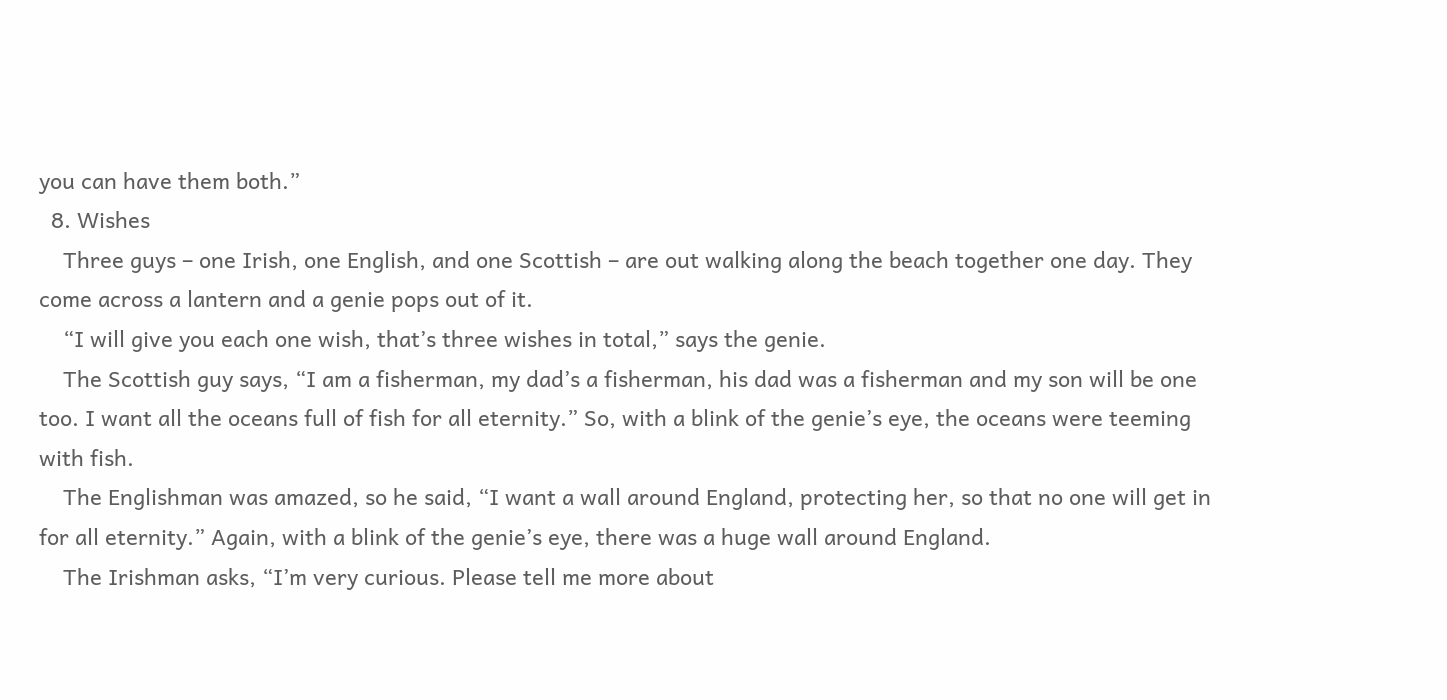you can have them both.”
  8. Wishes
    Three guys – one Irish, one English, and one Scottish – are out walking along the beach together one day. They come across a lantern and a genie pops out of it.
    “I will give you each one wish, that’s three wishes in total,” says the genie.
    The Scottish guy says, “I am a fisherman, my dad’s a fisherman, his dad was a fisherman and my son will be one too. I want all the oceans full of fish for all eternity.” So, with a blink of the genie’s eye, the oceans were teeming with fish.
    The Englishman was amazed, so he said, “I want a wall around England, protecting her, so that no one will get in for all eternity.” Again, with a blink of the genie’s eye, there was a huge wall around England.
    The Irishman asks, “I’m very curious. Please tell me more about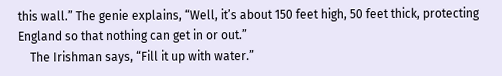this wall.” The genie explains, “Well, it’s about 150 feet high, 50 feet thick, protecting England so that nothing can get in or out.”
    The Irishman says, “Fill it up with water.”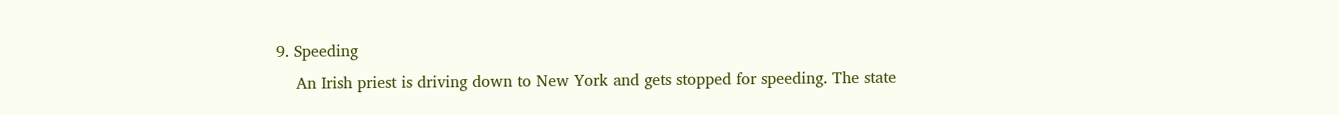9. Speeding
    An Irish priest is driving down to New York and gets stopped for speeding. The state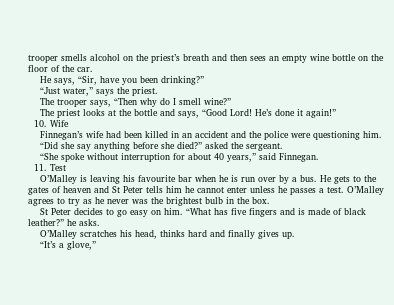trooper smells alcohol on the priest’s breath and then sees an empty wine bottle on the floor of the car.
    He says, “Sir, have you been drinking?”
    “Just water,” says the priest.
    The trooper says, “Then why do I smell wine?”
    The priest looks at the bottle and says, “Good Lord! He’s done it again!”
  10. Wife
    Finnegan’s wife had been killed in an accident and the police were questioning him.
    “Did she say anything before she died?” asked the sergeant.
    “She spoke without interruption for about 40 years,” said Finnegan.
  11. Test
    O’Malley is leaving his favourite bar when he is run over by a bus. He gets to the gates of heaven and St Peter tells him he cannot enter unless he passes a test. O’Malley agrees to try as he never was the brightest bulb in the box.
    St Peter decides to go easy on him. “What has five fingers and is made of black leather?” he asks.
    O’Malley scratches his head, thinks hard and finally gives up.
    “It’s a glove,”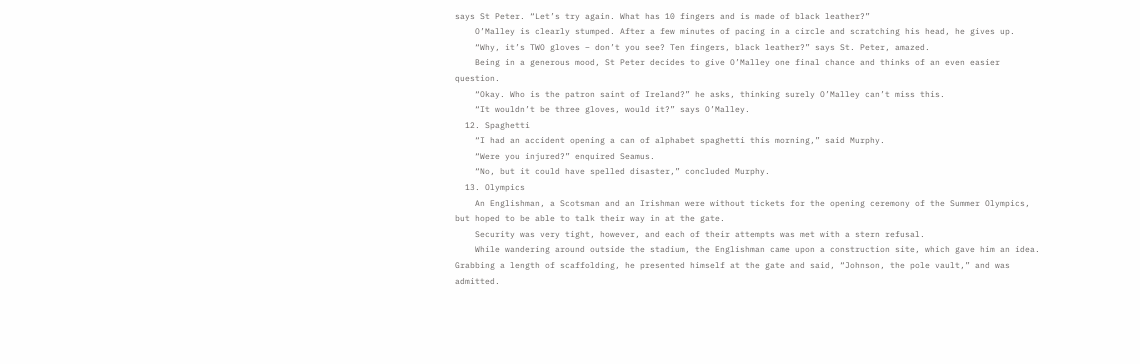says St Peter. “Let’s try again. What has 10 fingers and is made of black leather?”
    O’Malley is clearly stumped. After a few minutes of pacing in a circle and scratching his head, he gives up.
    “Why, it’s TWO gloves – don’t you see? Ten fingers, black leather?” says St. Peter, amazed.
    Being in a generous mood, St Peter decides to give O’Malley one final chance and thinks of an even easier question.
    “Okay. Who is the patron saint of Ireland?” he asks, thinking surely O’Malley can’t miss this.
    “It wouldn’t be three gloves, would it?” says O’Malley.
  12. Spaghetti
    “I had an accident opening a can of alphabet spaghetti this morning,” said Murphy.
    “Were you injured?” enquired Seamus.
    “No, but it could have spelled disaster,” concluded Murphy.
  13. Olympics
    An Englishman, a Scotsman and an Irishman were without tickets for the opening ceremony of the Summer Olympics, but hoped to be able to talk their way in at the gate.
    Security was very tight, however, and each of their attempts was met with a stern refusal.
    While wandering around outside the stadium, the Englishman came upon a construction site, which gave him an idea. Grabbing a length of scaffolding, he presented himself at the gate and said, “Johnson, the pole vault,” and was admitted.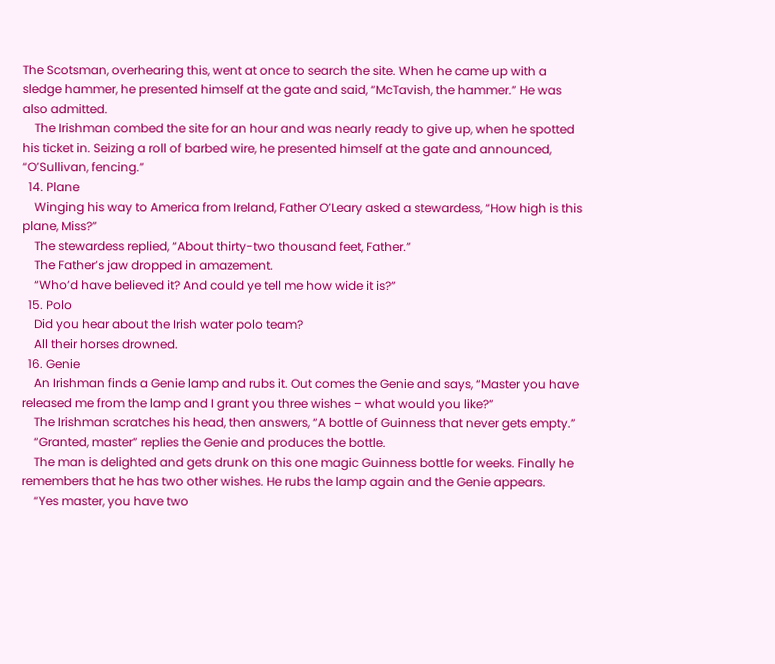The Scotsman, overhearing this, went at once to search the site. When he came up with a sledge hammer, he presented himself at the gate and said, “McTavish, the hammer.” He was also admitted.
    The Irishman combed the site for an hour and was nearly ready to give up, when he spotted his ticket in. Seizing a roll of barbed wire, he presented himself at the gate and announced, “O’Sullivan, fencing.”
  14. Plane
    Winging his way to America from Ireland, Father O’Leary asked a stewardess, “How high is this plane, Miss?”
    The stewardess replied, “About thirty-two thousand feet, Father.”
    The Father’s jaw dropped in amazement.
    “Who’d have believed it? And could ye tell me how wide it is?”
  15. Polo
    Did you hear about the Irish water polo team?
    All their horses drowned.
  16. Genie
    An Irishman finds a Genie lamp and rubs it. Out comes the Genie and says, “Master you have released me from the lamp and I grant you three wishes – what would you like?”
    The Irishman scratches his head, then answers, “A bottle of Guinness that never gets empty.”
    “Granted, master” replies the Genie and produces the bottle.
    The man is delighted and gets drunk on this one magic Guinness bottle for weeks. Finally he remembers that he has two other wishes. He rubs the lamp again and the Genie appears.
    “Yes master, you have two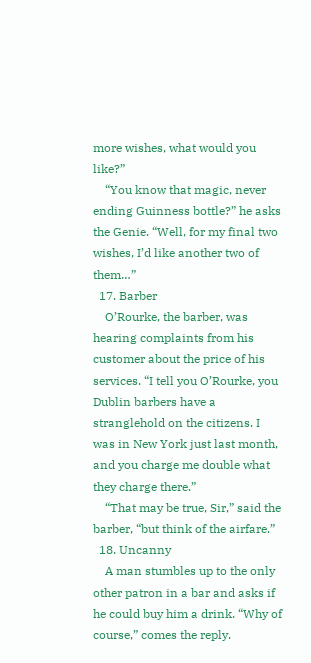more wishes, what would you like?”
    “You know that magic, never ending Guinness bottle?” he asks the Genie. “Well, for my final two wishes, I’d like another two of them…”
  17. Barber
    O’Rourke, the barber, was hearing complaints from his customer about the price of his services. “I tell you O’Rourke, you Dublin barbers have a stranglehold on the citizens. I was in New York just last month, and you charge me double what they charge there.”
    “That may be true, Sir,” said the barber, “but think of the airfare.”
  18. Uncanny
    A man stumbles up to the only other patron in a bar and asks if he could buy him a drink. “Why of course,” comes the reply.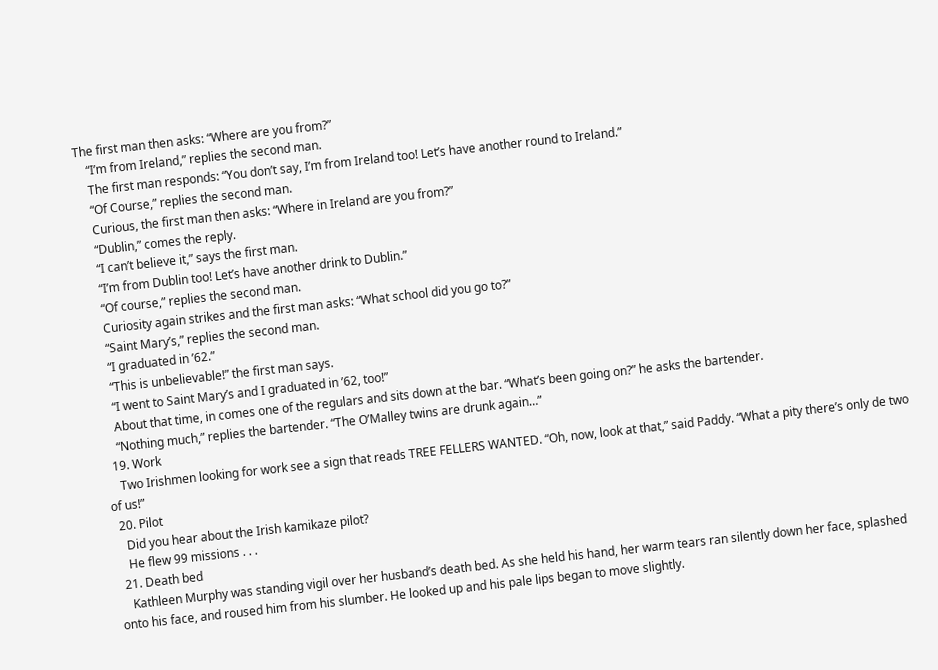The first man then asks: “Where are you from?”
    “I’m from Ireland,” replies the second man.
    The first man responds: “You don’t say, I’m from Ireland too! Let’s have another round to Ireland.”
    “Of Course,” replies the second man.
    Curious, the first man then asks: “Where in Ireland are you from?”
    “Dublin,” comes the reply.
    “I can’t believe it,” says the first man.
    “I’m from Dublin too! Let’s have another drink to Dublin.”
    “Of course,” replies the second man.
    Curiosity again strikes and the first man asks: “What school did you go to?”
    “Saint Mary’s,” replies the second man.
    “I graduated in ’62.”
    “This is unbelievable!” the first man says.
    “I went to Saint Mary’s and I graduated in ’62, too!”
    About that time, in comes one of the regulars and sits down at the bar. “What’s been going on?” he asks the bartender.
    “Nothing much,” replies the bartender. “The O’Malley twins are drunk again…”
  19. Work
    Two Irishmen looking for work see a sign that reads TREE FELLERS WANTED. “Oh, now, look at that,” said Paddy. “What a pity there’s only de two of us!”
  20. Pilot
    Did you hear about the Irish kamikaze pilot?
    He flew 99 missions . . .
  21. Death bed
    Kathleen Murphy was standing vigil over her husband’s death bed. As she held his hand, her warm tears ran silently down her face, splashed onto his face, and roused him from his slumber. He looked up and his pale lips began to move slightly.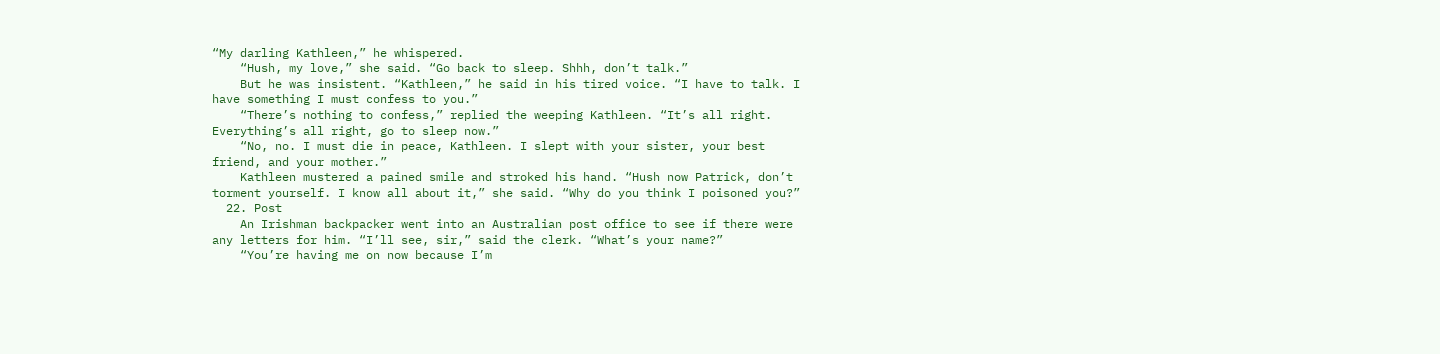“My darling Kathleen,” he whispered.
    “Hush, my love,” she said. “Go back to sleep. Shhh, don’t talk.”
    But he was insistent. “Kathleen,” he said in his tired voice. “I have to talk. I have something I must confess to you.”
    “There’s nothing to confess,” replied the weeping Kathleen. “It’s all right. Everything’s all right, go to sleep now.”
    “No, no. I must die in peace, Kathleen. I slept with your sister, your best friend, and your mother.”
    Kathleen mustered a pained smile and stroked his hand. “Hush now Patrick, don’t torment yourself. I know all about it,” she said. “Why do you think I poisoned you?”
  22. Post
    An Irishman backpacker went into an Australian post office to see if there were any letters for him. “I’ll see, sir,” said the clerk. “What’s your name?”
    “You’re having me on now because I’m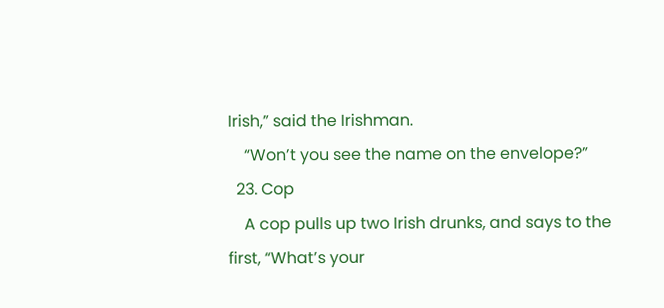Irish,” said the Irishman.
    “Won’t you see the name on the envelope?”
  23. Cop
    A cop pulls up two Irish drunks, and says to the first, “What’s your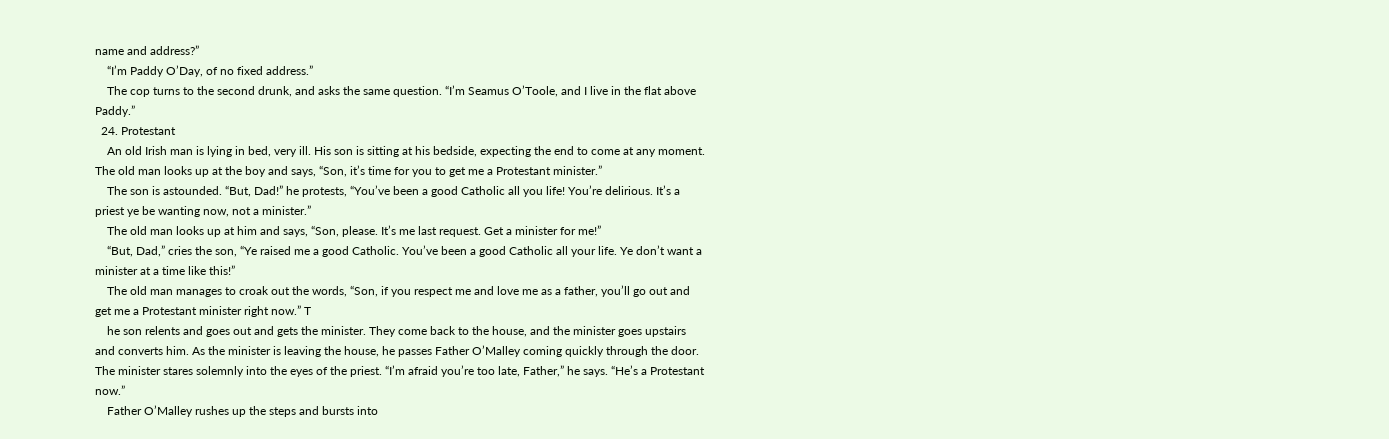name and address?”
    “I’m Paddy O’Day, of no fixed address.”
    The cop turns to the second drunk, and asks the same question. “I’m Seamus O’Toole, and I live in the flat above Paddy.”
  24. Protestant
    An old Irish man is lying in bed, very ill. His son is sitting at his bedside, expecting the end to come at any moment. The old man looks up at the boy and says, “Son, it’s time for you to get me a Protestant minister.”
    The son is astounded. “But, Dad!” he protests, “You’ve been a good Catholic all you life! You’re delirious. It’s a priest ye be wanting now, not a minister.”
    The old man looks up at him and says, “Son, please. It’s me last request. Get a minister for me!”
    “But, Dad,” cries the son, “Ye raised me a good Catholic. You’ve been a good Catholic all your life. Ye don’t want a minister at a time like this!”
    The old man manages to croak out the words, “Son, if you respect me and love me as a father, you’ll go out and get me a Protestant minister right now.” T
    he son relents and goes out and gets the minister. They come back to the house, and the minister goes upstairs and converts him. As the minister is leaving the house, he passes Father O’Malley coming quickly through the door. The minister stares solemnly into the eyes of the priest. “I’m afraid you’re too late, Father,” he says. “He’s a Protestant now.”
    Father O’Malley rushes up the steps and bursts into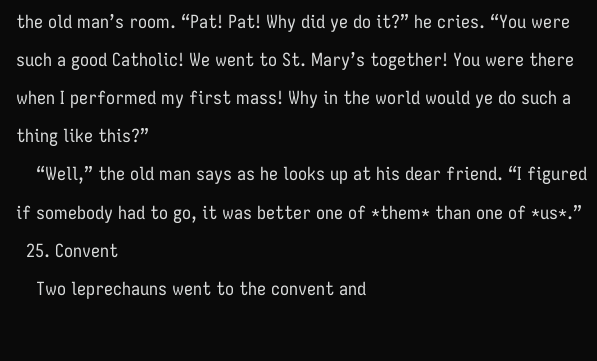the old man’s room. “Pat! Pat! Why did ye do it?” he cries. “You were such a good Catholic! We went to St. Mary’s together! You were there when I performed my first mass! Why in the world would ye do such a thing like this?”
    “Well,” the old man says as he looks up at his dear friend. “I figured if somebody had to go, it was better one of *them* than one of *us*.”
  25. Convent
    Two leprechauns went to the convent and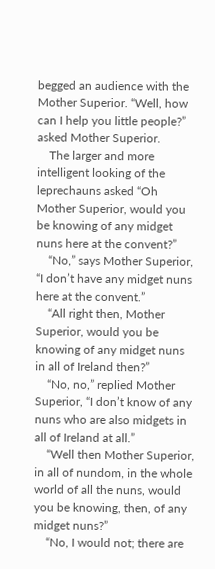begged an audience with the Mother Superior. “Well, how can I help you little people?” asked Mother Superior.
    The larger and more intelligent looking of the leprechauns asked “Oh Mother Superior, would you be knowing of any midget nuns here at the convent?”
    “No,” says Mother Superior, “I don’t have any midget nuns here at the convent.”
    “All right then, Mother Superior, would you be knowing of any midget nuns in all of Ireland then?”
    “No, no,” replied Mother Superior, “I don’t know of any nuns who are also midgets in all of Ireland at all.”
    “Well then Mother Superior, in all of nundom, in the whole world of all the nuns, would you be knowing, then, of any midget nuns?”
    “No, I would not; there are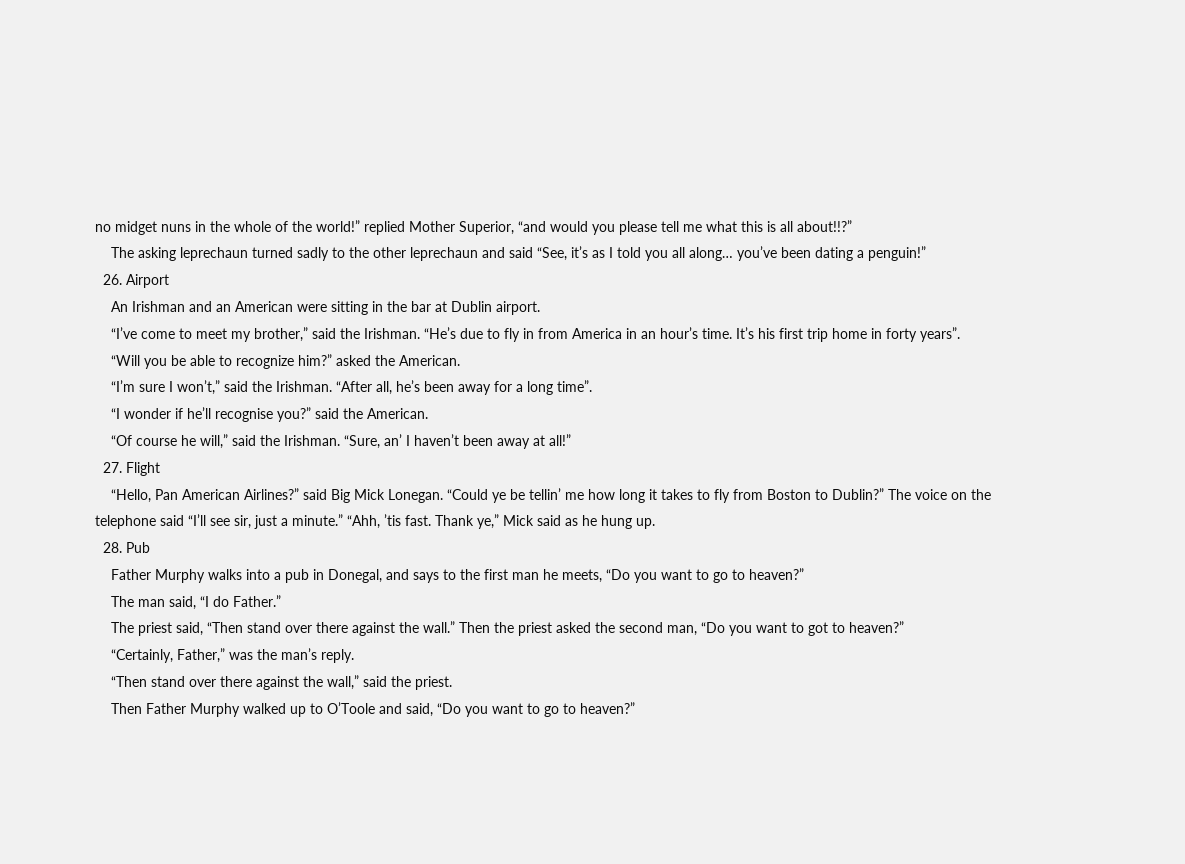no midget nuns in the whole of the world!” replied Mother Superior, “and would you please tell me what this is all about!!?”
    The asking leprechaun turned sadly to the other leprechaun and said “See, it’s as I told you all along… you’ve been dating a penguin!”
  26. Airport
    An Irishman and an American were sitting in the bar at Dublin airport.
    “I’ve come to meet my brother,” said the Irishman. “He’s due to fly in from America in an hour’s time. It’s his first trip home in forty years”.
    “Will you be able to recognize him?” asked the American.
    “I’m sure I won’t,” said the Irishman. “After all, he’s been away for a long time”.
    “I wonder if he’ll recognise you?” said the American.
    “Of course he will,” said the Irishman. “Sure, an’ I haven’t been away at all!”
  27. Flight
    “Hello, Pan American Airlines?” said Big Mick Lonegan. “Could ye be tellin’ me how long it takes to fly from Boston to Dublin?” The voice on the telephone said “I’ll see sir, just a minute.” “Ahh, ’tis fast. Thank ye,” Mick said as he hung up.
  28. Pub
    Father Murphy walks into a pub in Donegal, and says to the first man he meets, “Do you want to go to heaven?”
    The man said, “I do Father.”
    The priest said, “Then stand over there against the wall.” Then the priest asked the second man, “Do you want to got to heaven?”
    “Certainly, Father,” was the man’s reply.
    “Then stand over there against the wall,” said the priest.
    Then Father Murphy walked up to O’Toole and said, “Do you want to go to heaven?”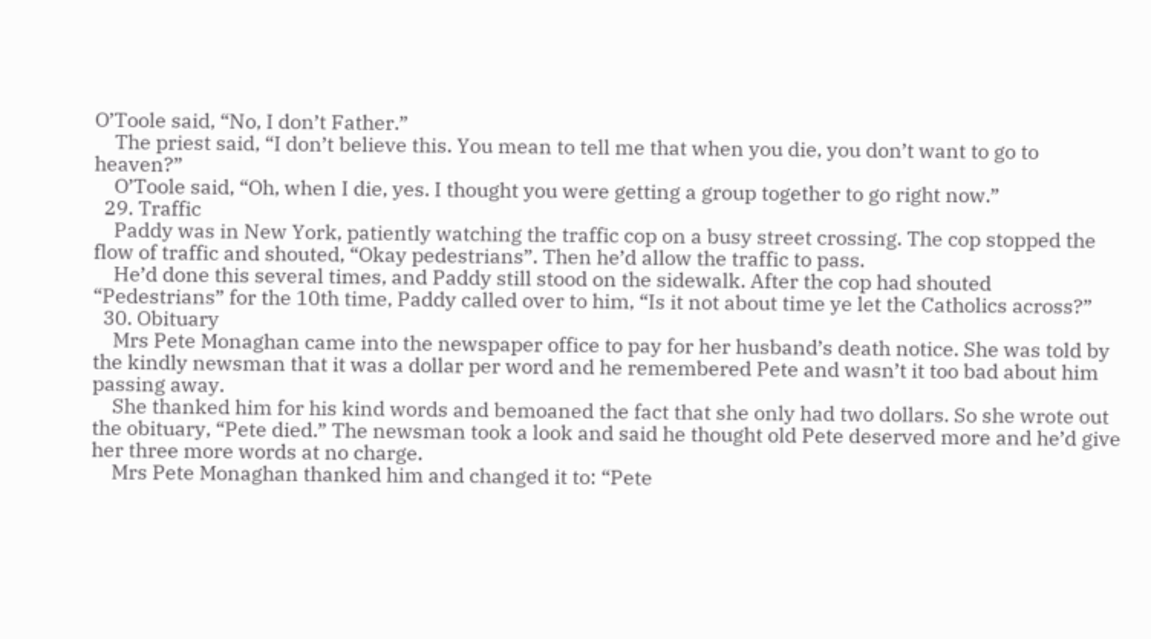O’Toole said, “No, I don’t Father.”
    The priest said, “I don’t believe this. You mean to tell me that when you die, you don’t want to go to heaven?”
    O’Toole said, “Oh, when I die, yes. I thought you were getting a group together to go right now.”
  29. Traffic
    Paddy was in New York, patiently watching the traffic cop on a busy street crossing. The cop stopped the flow of traffic and shouted, “Okay pedestrians”. Then he’d allow the traffic to pass.
    He’d done this several times, and Paddy still stood on the sidewalk. After the cop had shouted “Pedestrians” for the 10th time, Paddy called over to him, “Is it not about time ye let the Catholics across?”
  30. Obituary
    Mrs Pete Monaghan came into the newspaper office to pay for her husband’s death notice. She was told by the kindly newsman that it was a dollar per word and he remembered Pete and wasn’t it too bad about him passing away.
    She thanked him for his kind words and bemoaned the fact that she only had two dollars. So she wrote out the obituary, “Pete died.” The newsman took a look and said he thought old Pete deserved more and he’d give her three more words at no charge.
    Mrs Pete Monaghan thanked him and changed it to: “Pete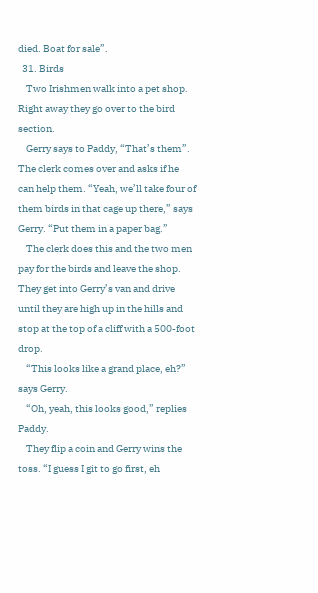died. Boat for sale”.
  31. Birds
    Two Irishmen walk into a pet shop. Right away they go over to the bird section.
    Gerry says to Paddy, “That’s them”. The clerk comes over and asks if he can help them. “Yeah, we’ll take four of them birds in that cage up there,” says Gerry. “Put them in a paper bag.”
    The clerk does this and the two men pay for the birds and leave the shop. They get into Gerry’s van and drive until they are high up in the hills and stop at the top of a cliff with a 500-foot drop.
    “This looks like a grand place, eh?” says Gerry.
    “Oh, yeah, this looks good,” replies Paddy.
    They flip a coin and Gerry wins the toss. “I guess I git to go first, eh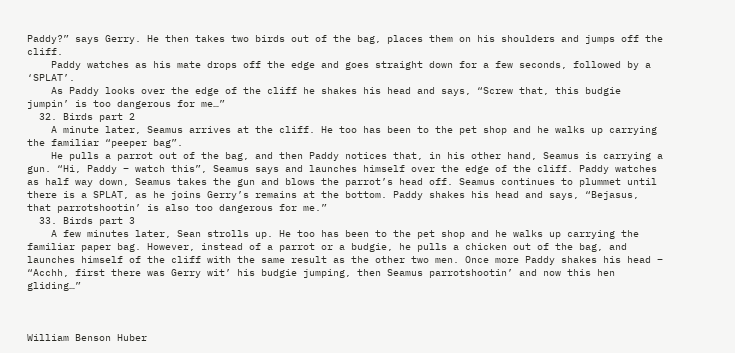Paddy?” says Gerry. He then takes two birds out of the bag, places them on his shoulders and jumps off the cliff.
    Paddy watches as his mate drops off the edge and goes straight down for a few seconds, followed by a ‘SPLAT’.
    As Paddy looks over the edge of the cliff he shakes his head and says, “Screw that, this budgie jumpin’ is too dangerous for me…”
  32. Birds part 2
    A minute later, Seamus arrives at the cliff. He too has been to the pet shop and he walks up carrying the familiar “peeper bag”.
    He pulls a parrot out of the bag, and then Paddy notices that, in his other hand, Seamus is carrying a gun. “Hi, Paddy – watch this”, Seamus says and launches himself over the edge of the cliff. Paddy watches as half way down, Seamus takes the gun and blows the parrot’s head off. Seamus continues to plummet until there is a SPLAT, as he joins Gerry’s remains at the bottom. Paddy shakes his head and says, “Bejasus, that parrotshootin’ is also too dangerous for me.”
  33. Birds part 3
    A few minutes later, Sean strolls up. He too has been to the pet shop and he walks up carrying the familiar paper bag. However, instead of a parrot or a budgie, he pulls a chicken out of the bag, and launches himself of the cliff with the same result as the other two men. Once more Paddy shakes his head – “Acchh, first there was Gerry wit’ his budgie jumping, then Seamus parrotshootin’ and now this hen gliding…”



William Benson Huber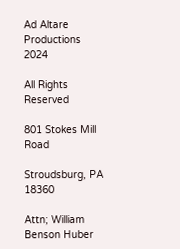Ad Altare Productions 2024

All Rights Reserved

801 Stokes Mill Road

Stroudsburg, PA 18360

Attn; William Benson Huber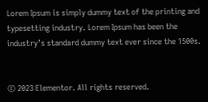Lorem Ipsum is simply dummy text of the printing and typesetting industry. Lorem Ipsum has been the industry’s standard dummy text ever since the 1500s.


© 2023 Elementor. All rights reserved.